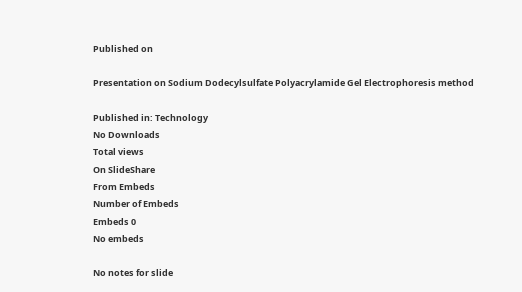Published on

Presentation on Sodium Dodecylsulfate Polyacrylamide Gel Electrophoresis method

Published in: Technology
No Downloads
Total views
On SlideShare
From Embeds
Number of Embeds
Embeds 0
No embeds

No notes for slide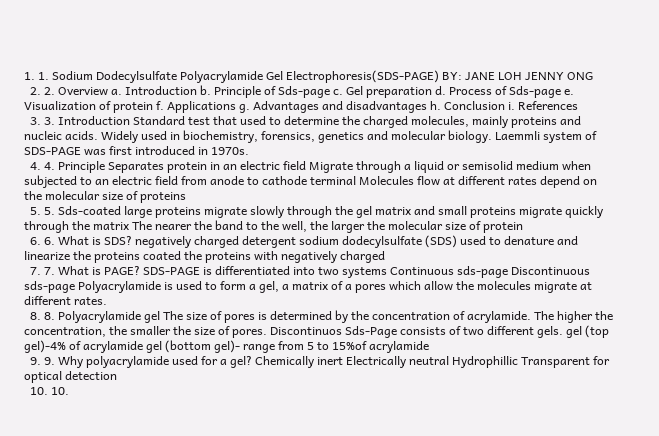1. 1. Sodium Dodecylsulfate Polyacrylamide Gel Electrophoresis(SDS-PAGE) BY: JANE LOH JENNY ONG
  2. 2. Overview a. Introduction b. Principle of Sds-page c. Gel preparation d. Process of Sds-page e. Visualization of protein f. Applications g. Advantages and disadvantages h. Conclusion i. References
  3. 3. Introduction Standard test that used to determine the charged molecules, mainly proteins and nucleic acids. Widely used in biochemistry, forensics, genetics and molecular biology. Laemmli system of SDS-PAGE was first introduced in 1970s.
  4. 4. Principle Separates protein in an electric field Migrate through a liquid or semisolid medium when subjected to an electric field from anode to cathode terminal Molecules flow at different rates depend on the molecular size of proteins
  5. 5. Sds-coated large proteins migrate slowly through the gel matrix and small proteins migrate quickly through the matrix The nearer the band to the well, the larger the molecular size of protein
  6. 6. What is SDS? negatively charged detergent sodium dodecylsulfate (SDS) used to denature and linearize the proteins coated the proteins with negatively charged
  7. 7. What is PAGE? SDS-PAGE is differentiated into two systems Continuous sds-page Discontinuous sds-page Polyacrylamide is used to form a gel, a matrix of a pores which allow the molecules migrate at different rates.
  8. 8. Polyacrylamide gel The size of pores is determined by the concentration of acrylamide. The higher the concentration, the smaller the size of pores. Discontinuos Sds-Page consists of two different gels. gel (top gel)-4% of acrylamide gel (bottom gel)- range from 5 to 15%of acrylamide
  9. 9. Why polyacrylamide used for a gel? Chemically inert Electrically neutral Hydrophillic Transparent for optical detection
  10. 10.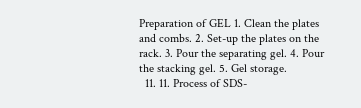Preparation of GEL 1. Clean the plates and combs. 2. Set-up the plates on the rack. 3. Pour the separating gel. 4. Pour the stacking gel. 5. Gel storage.
  11. 11. Process of SDS-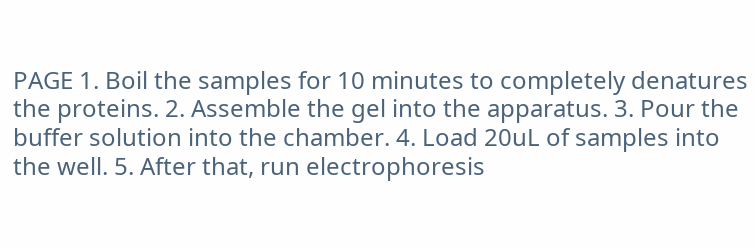PAGE 1. Boil the samples for 10 minutes to completely denatures the proteins. 2. Assemble the gel into the apparatus. 3. Pour the buffer solution into the chamber. 4. Load 20uL of samples into the well. 5. After that, run electrophoresis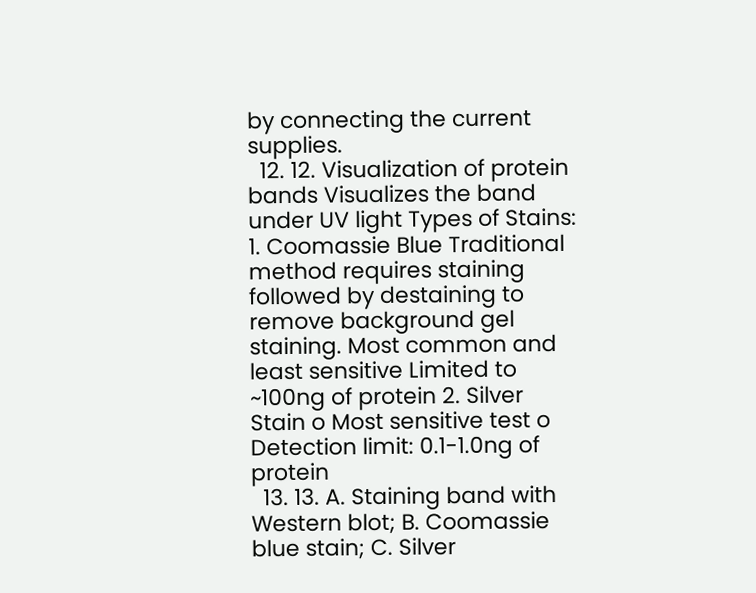by connecting the current supplies.
  12. 12. Visualization of protein bands Visualizes the band under UV light Types of Stains: 1. Coomassie Blue Traditional method requires staining followed by destaining to remove background gel staining. Most common and least sensitive Limited to ~100ng of protein 2. Silver Stain o Most sensitive test o Detection limit: 0.1-1.0ng of protein
  13. 13. A. Staining band with Western blot; B. Coomassie blue stain; C. Silver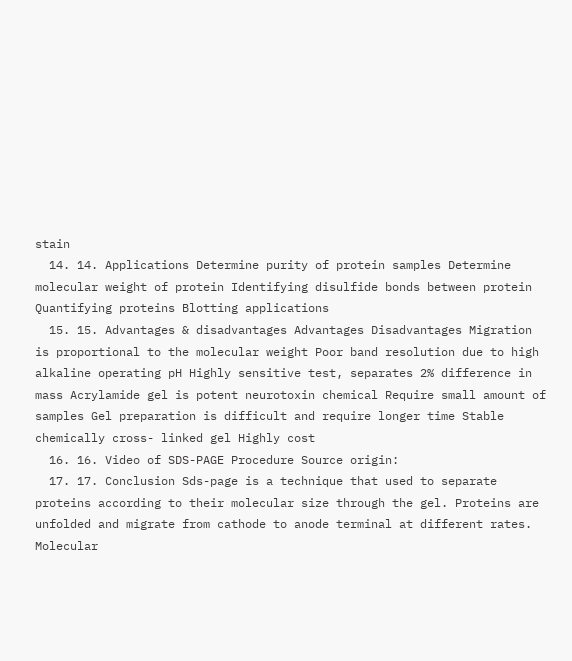stain
  14. 14. Applications Determine purity of protein samples Determine molecular weight of protein Identifying disulfide bonds between protein Quantifying proteins Blotting applications
  15. 15. Advantages & disadvantages Advantages Disadvantages Migration is proportional to the molecular weight Poor band resolution due to high alkaline operating pH Highly sensitive test, separates 2% difference in mass Acrylamide gel is potent neurotoxin chemical Require small amount of samples Gel preparation is difficult and require longer time Stable chemically cross- linked gel Highly cost
  16. 16. Video of SDS-PAGE Procedure Source origin:
  17. 17. Conclusion Sds-page is a technique that used to separate proteins according to their molecular size through the gel. Proteins are unfolded and migrate from cathode to anode terminal at different rates. Molecular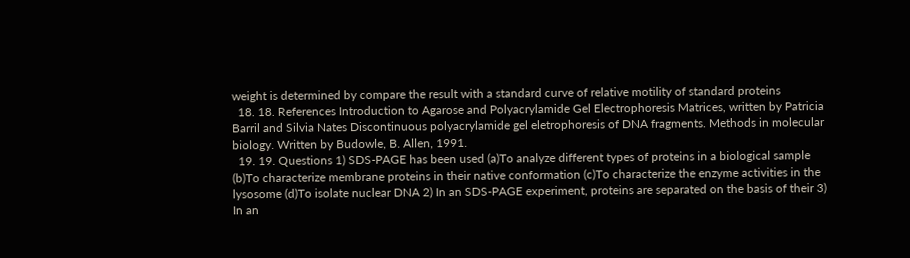weight is determined by compare the result with a standard curve of relative motility of standard proteins
  18. 18. References Introduction to Agarose and Polyacrylamide Gel Electrophoresis Matrices, written by Patricia Barril and Silvia Nates Discontinuous polyacrylamide gel eletrophoresis of DNA fragments. Methods in molecular biology. Written by Budowle, B. Allen, 1991.
  19. 19. Questions 1) SDS-PAGE has been used (a)To analyze different types of proteins in a biological sample (b)To characterize membrane proteins in their native conformation (c)To characterize the enzyme activities in the lysosome (d)To isolate nuclear DNA 2) In an SDS-PAGE experiment, proteins are separated on the basis of their 3) In an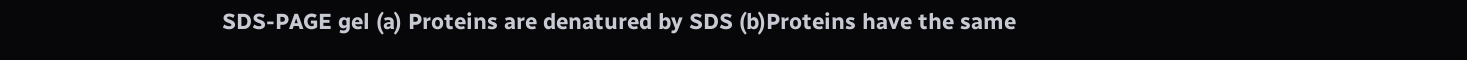SDS-PAGE gel (a) Proteins are denatured by SDS (b)Proteins have the same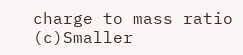charge to mass ratio (c)Smaller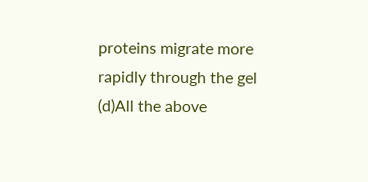proteins migrate more rapidly through the gel (d)All the above